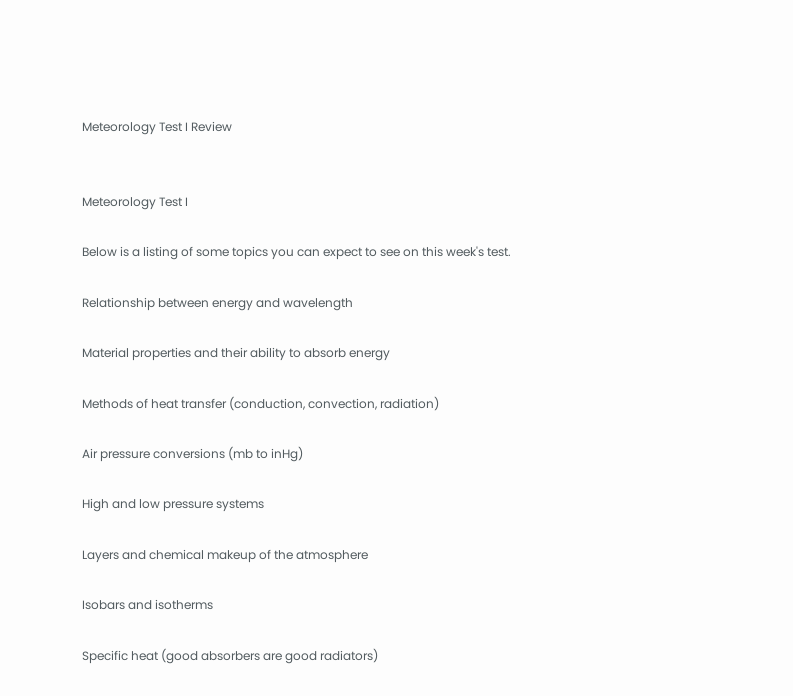Meteorology Test I Review


Meteorology Test I

Below is a listing of some topics you can expect to see on this week's test.

Relationship between energy and wavelength

Material properties and their ability to absorb energy

Methods of heat transfer (conduction, convection, radiation)

Air pressure conversions (mb to inHg)

High and low pressure systems

Layers and chemical makeup of the atmosphere

Isobars and isotherms

Specific heat (good absorbers are good radiators)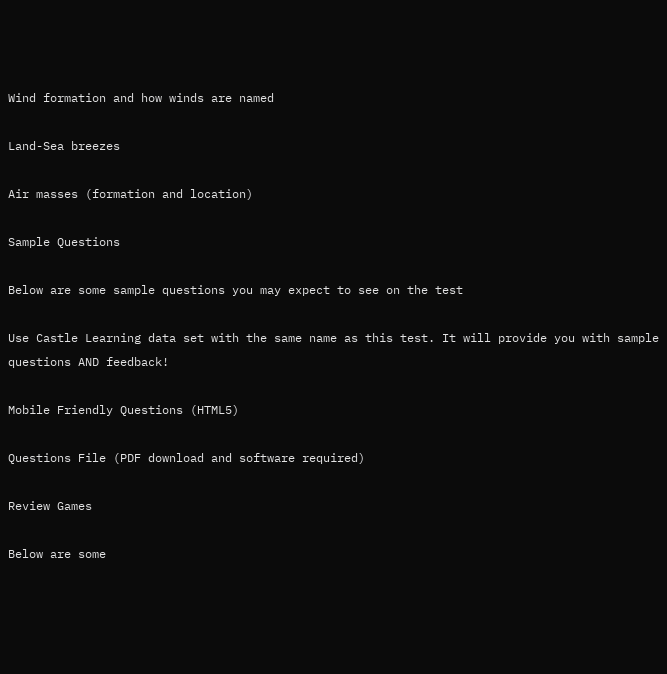Wind formation and how winds are named

Land-Sea breezes

Air masses (formation and location)

Sample Questions

Below are some sample questions you may expect to see on the test

Use Castle Learning data set with the same name as this test. It will provide you with sample questions AND feedback!

Mobile Friendly Questions (HTML5)

Questions File (PDF download and software required)

Review Games

Below are some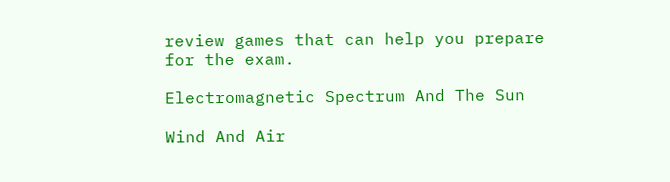review games that can help you prepare for the exam.

Electromagnetic Spectrum And The Sun

Wind And Air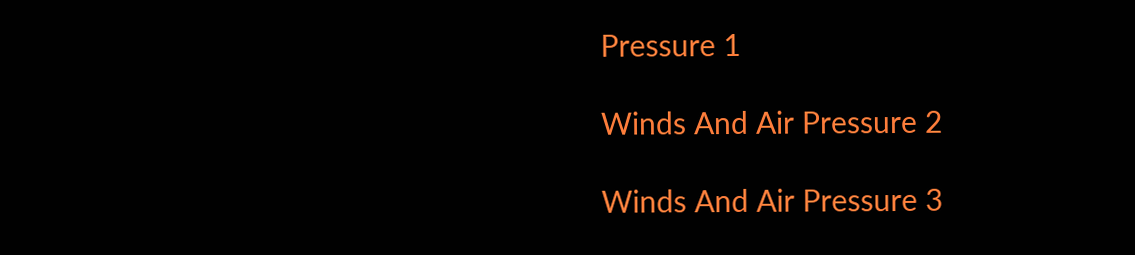Pressure 1

Winds And Air Pressure 2

Winds And Air Pressure 3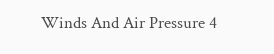Winds And Air Pressure 4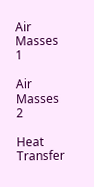Air Masses 1

Air Masses 2

Heat Transfer